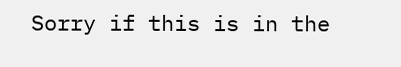Sorry if this is in the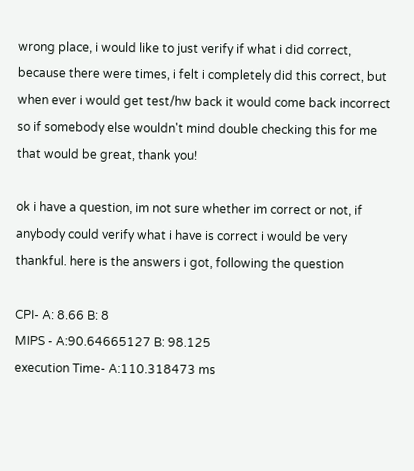wrong place, i would like to just verify if what i did correct, because there were times, i felt i completely did this correct, but when ever i would get test/hw back it would come back incorrect so if somebody else wouldn't mind double checking this for me that would be great, thank you!

ok i have a question, im not sure whether im correct or not, if anybody could verify what i have is correct i would be very thankful. here is the answers i got, following the question

CPI- A: 8.66 B: 8
MIPS - A:90.64665127 B: 98.125
execution Time- A:110.318473 ms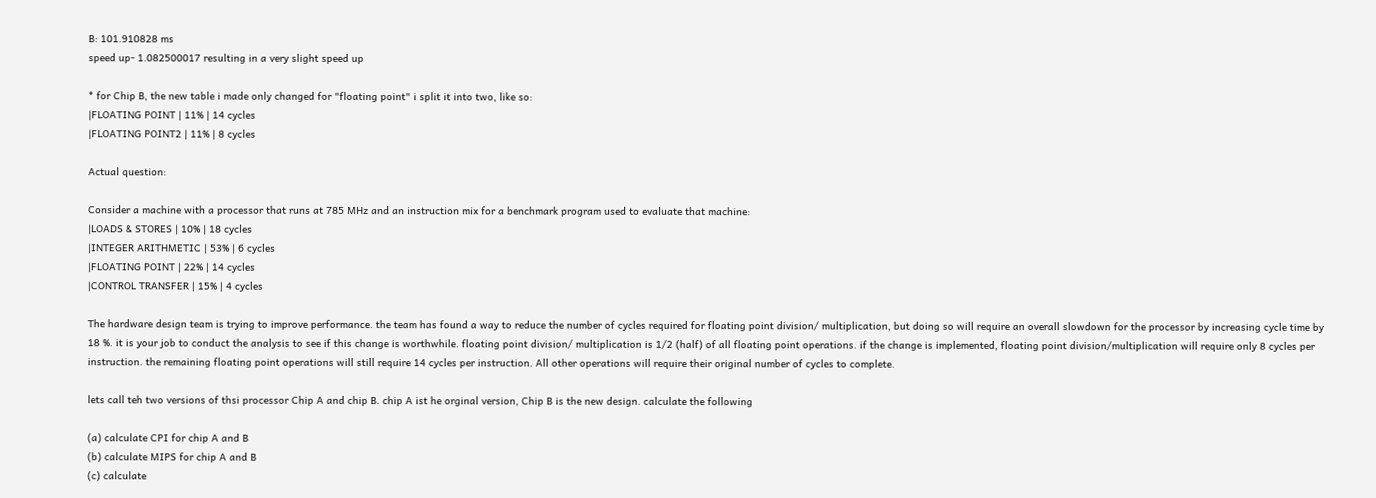B: 101.910828 ms
speed up- 1.082500017 resulting in a very slight speed up

* for Chip B, the new table i made only changed for "floating point" i split it into two, like so:
|FLOATING POINT | 11% | 14 cycles
|FLOATING POINT2 | 11% | 8 cycles

Actual question:

Consider a machine with a processor that runs at 785 MHz and an instruction mix for a benchmark program used to evaluate that machine:
|LOADS & STORES | 10% | 18 cycles
|INTEGER ARITHMETIC | 53% | 6 cycles
|FLOATING POINT | 22% | 14 cycles
|CONTROL TRANSFER | 15% | 4 cycles

The hardware design team is trying to improve performance. the team has found a way to reduce the number of cycles required for floating point division/ multiplication, but doing so will require an overall slowdown for the processor by increasing cycle time by 18 %. it is your job to conduct the analysis to see if this change is worthwhile. floating point division/ multiplication is 1/2 (half) of all floating point operations. if the change is implemented, floating point division/multiplication will require only 8 cycles per instruction. the remaining floating point operations will still require 14 cycles per instruction. All other operations will require their original number of cycles to complete.

lets call teh two versions of thsi processor Chip A and chip B. chip A ist he orginal version, Chip B is the new design. calculate the following

(a) calculate CPI for chip A and B
(b) calculate MIPS for chip A and B
(c) calculate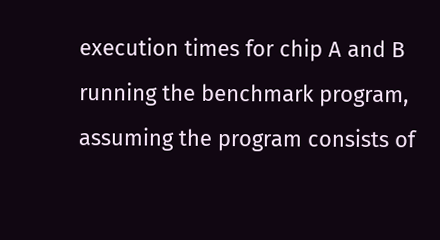execution times for chip A and B running the benchmark program, assuming the program consists of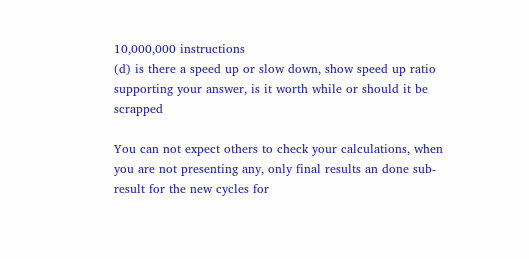10,000,000 instructions
(d) is there a speed up or slow down, show speed up ratio supporting your answer, is it worth while or should it be scrapped

You can not expect others to check your calculations, when you are not presenting any, only final results an done sub-result for the new cycles for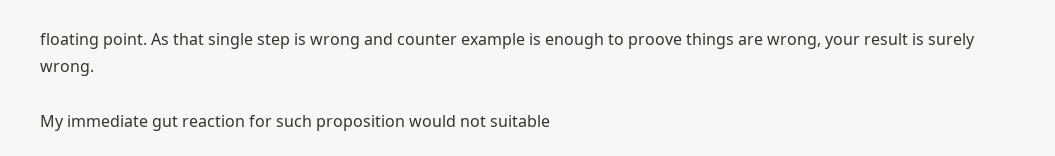floating point. As that single step is wrong and counter example is enough to proove things are wrong, your result is surely wrong.

My immediate gut reaction for such proposition would not suitable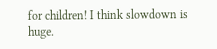for children! I think slowdown is huge.